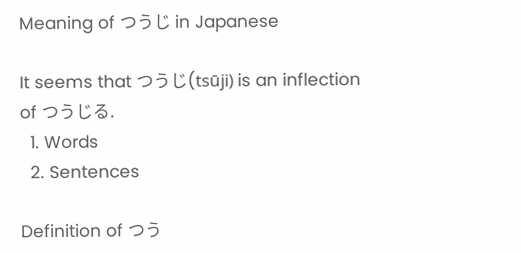Meaning of つうじ in Japanese

It seems that つうじ(tsūji) is an inflection of つうじる.
  1. Words
  2. Sentences

Definition of つう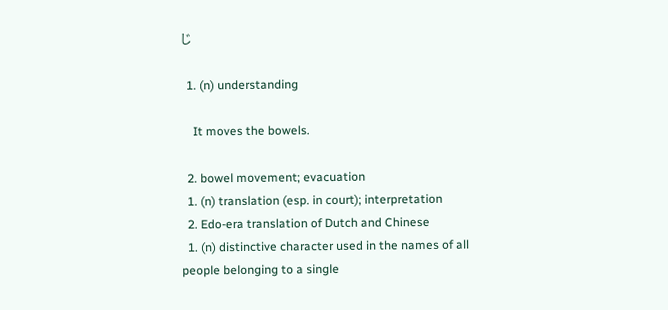じ

  1. (n) understanding

    It moves the bowels.

  2. bowel movement; evacuation
  1. (n) translation (esp. in court); interpretation
  2. Edo-era translation of Dutch and Chinese
  1. (n) distinctive character used in the names of all people belonging to a single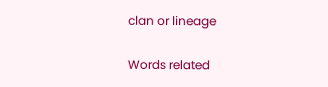clan or lineage

Words related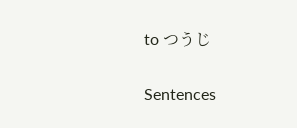to つうじ

Sentences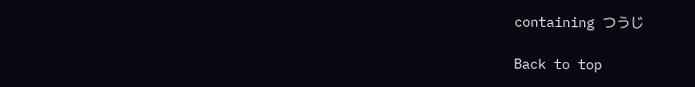containing つうじ

Back to top